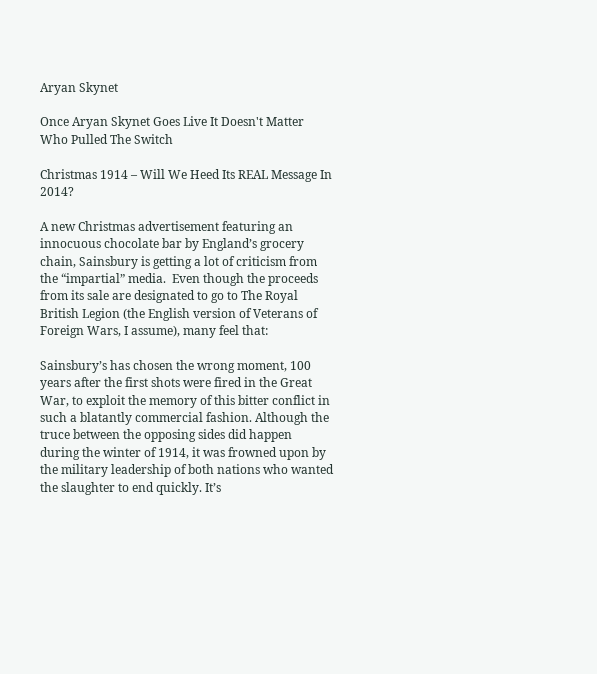Aryan Skynet

Once Aryan Skynet Goes Live It Doesn't Matter Who Pulled The Switch

Christmas 1914 – Will We Heed Its REAL Message In 2014?

A new Christmas advertisement featuring an innocuous chocolate bar by England’s grocery chain, Sainsbury is getting a lot of criticism from the “impartial” media.  Even though the proceeds from its sale are designated to go to The Royal British Legion (the English version of Veterans of Foreign Wars, I assume), many feel that:

Sainsbury’s has chosen the wrong moment, 100 years after the first shots were fired in the Great War, to exploit the memory of this bitter conflict in such a blatantly commercial fashion. Although the truce between the opposing sides did happen during the winter of 1914, it was frowned upon by the military leadership of both nations who wanted the slaughter to end quickly. It’s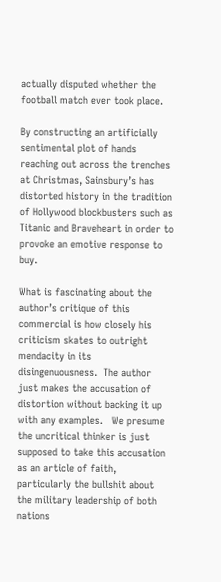actually disputed whether the football match ever took place.

By constructing an artificially sentimental plot of hands reaching out across the trenches at Christmas, Sainsbury’s has distorted history in the tradition of Hollywood blockbusters such as Titanic and Braveheart in order to provoke an emotive response to buy.

What is fascinating about the author’s critique of this commercial is how closely his criticism skates to outright mendacity in its disingenuousness.  The author just makes the accusation of distortion without backing it up with any examples.   We presume the uncritical thinker is just supposed to take this accusation as an article of faith, particularly the bullshit about the military leadership of both nations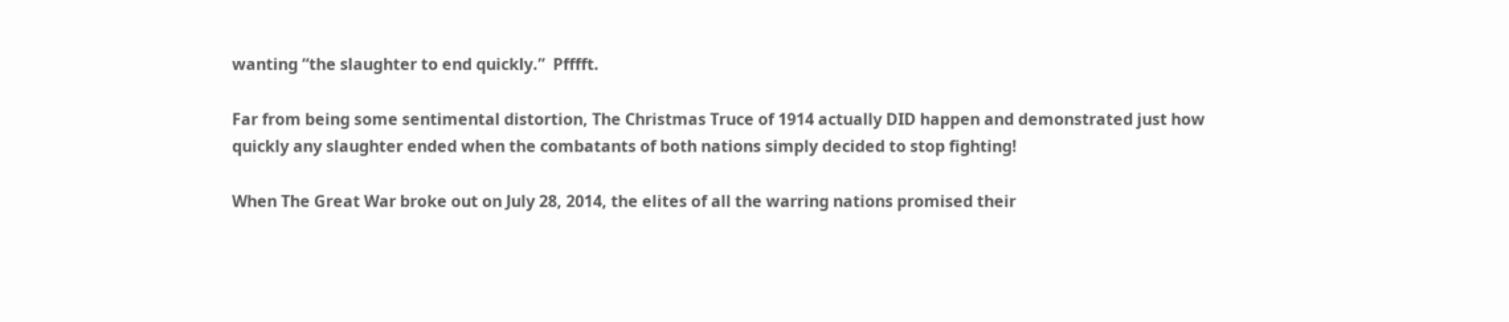wanting “the slaughter to end quickly.”  Pfffft.

Far from being some sentimental distortion, The Christmas Truce of 1914 actually DID happen and demonstrated just how quickly any slaughter ended when the combatants of both nations simply decided to stop fighting!

When The Great War broke out on July 28, 2014, the elites of all the warring nations promised their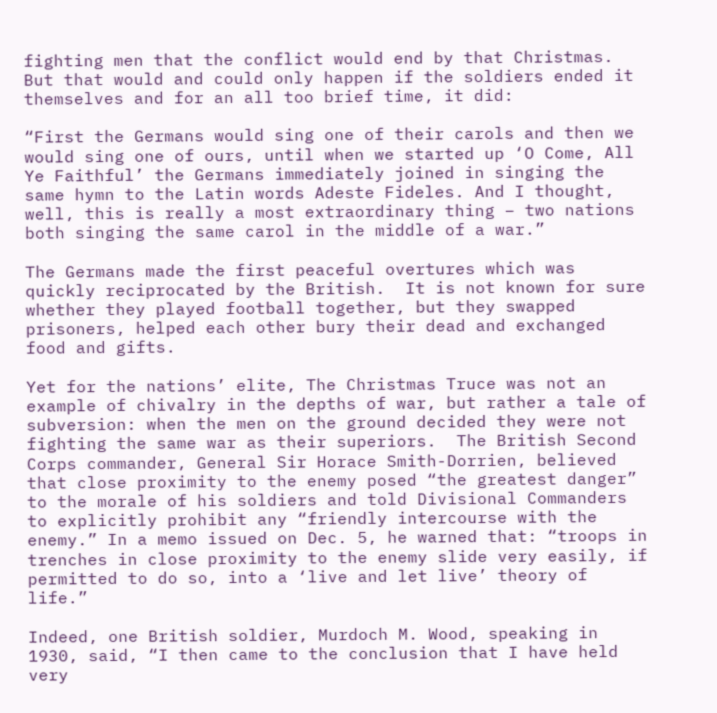fighting men that the conflict would end by that Christmas.  But that would and could only happen if the soldiers ended it themselves and for an all too brief time, it did:

“First the Germans would sing one of their carols and then we would sing one of ours, until when we started up ‘O Come, All Ye Faithful’ the Germans immediately joined in singing the same hymn to the Latin words Adeste Fideles. And I thought, well, this is really a most extraordinary thing – two nations both singing the same carol in the middle of a war.”

The Germans made the first peaceful overtures which was quickly reciprocated by the British.  It is not known for sure whether they played football together, but they swapped prisoners, helped each other bury their dead and exchanged food and gifts.

Yet for the nations’ elite, The Christmas Truce was not an example of chivalry in the depths of war, but rather a tale of subversion: when the men on the ground decided they were not fighting the same war as their superiors.  The British Second Corps commander, General Sir Horace Smith-Dorrien, believed that close proximity to the enemy posed “the greatest danger” to the morale of his soldiers and told Divisional Commanders to explicitly prohibit any “friendly intercourse with the enemy.” In a memo issued on Dec. 5, he warned that: “troops in trenches in close proximity to the enemy slide very easily, if permitted to do so, into a ‘live and let live’ theory of life.”

Indeed, one British soldier, Murdoch M. Wood, speaking in 1930, said, “I then came to the conclusion that I have held very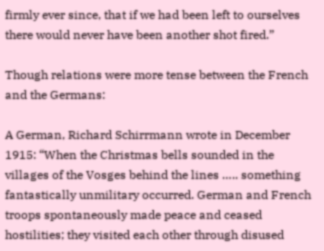firmly ever since, that if we had been left to ourselves there would never have been another shot fired.”

Though relations were more tense between the French and the Germans:

A German, Richard Schirrmann wrote in December 1915: “When the Christmas bells sounded in the villages of the Vosges behind the lines ….. something fantastically unmilitary occurred. German and French troops spontaneously made peace and ceased hostilities; they visited each other through disused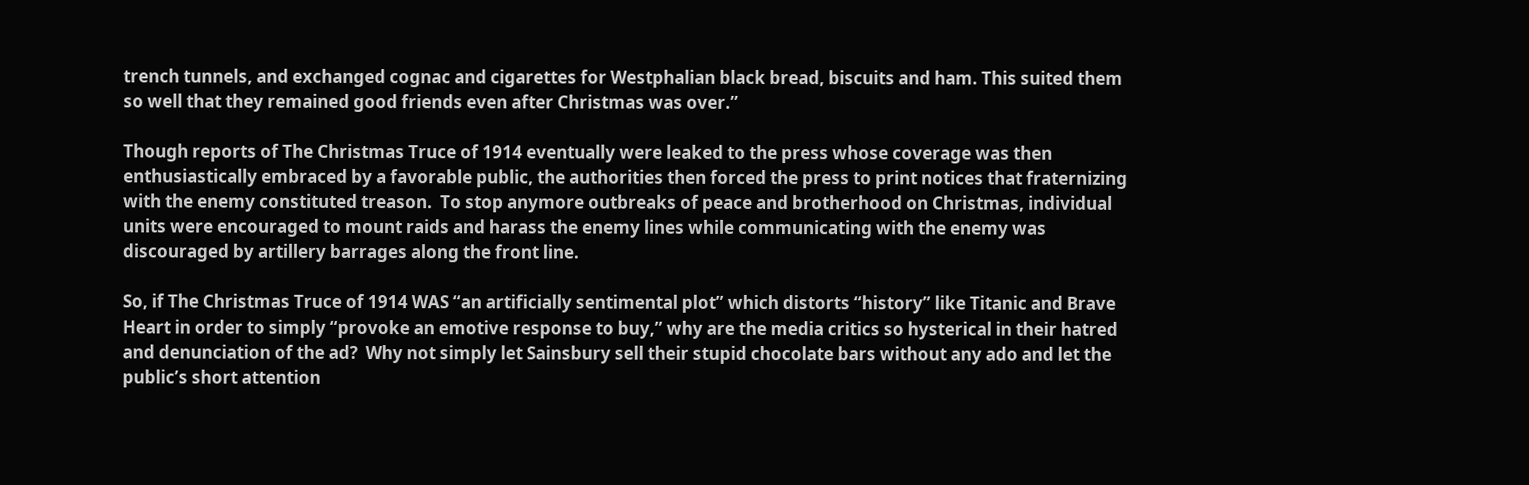trench tunnels, and exchanged cognac and cigarettes for Westphalian black bread, biscuits and ham. This suited them so well that they remained good friends even after Christmas was over.”

Though reports of The Christmas Truce of 1914 eventually were leaked to the press whose coverage was then enthusiastically embraced by a favorable public, the authorities then forced the press to print notices that fraternizing with the enemy constituted treason.  To stop anymore outbreaks of peace and brotherhood on Christmas, individual units were encouraged to mount raids and harass the enemy lines while communicating with the enemy was discouraged by artillery barrages along the front line.

So, if The Christmas Truce of 1914 WAS “an artificially sentimental plot” which distorts “history” like Titanic and Brave Heart in order to simply “provoke an emotive response to buy,” why are the media critics so hysterical in their hatred and denunciation of the ad?  Why not simply let Sainsbury sell their stupid chocolate bars without any ado and let the public’s short attention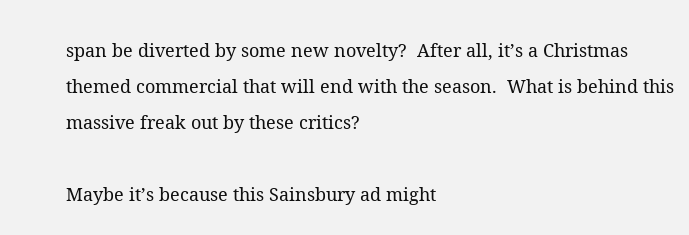span be diverted by some new novelty?  After all, it’s a Christmas themed commercial that will end with the season.  What is behind this massive freak out by these critics?

Maybe it’s because this Sainsbury ad might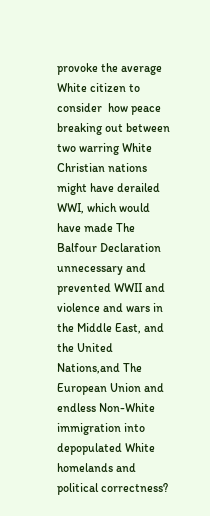provoke the average White citizen to consider  how peace breaking out between two warring White Christian nations might have derailed WWI, which would have made The Balfour Declaration unnecessary and prevented WWII and violence and wars in the Middle East, and the United Nations,and The European Union and endless Non-White immigration into depopulated White homelands and political correctness?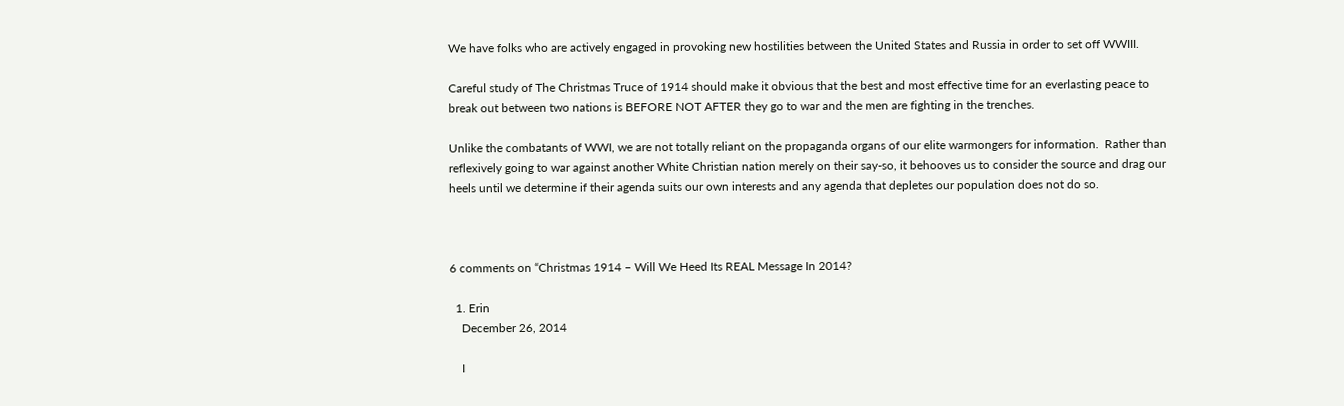We have folks who are actively engaged in provoking new hostilities between the United States and Russia in order to set off WWIII.

Careful study of The Christmas Truce of 1914 should make it obvious that the best and most effective time for an everlasting peace to break out between two nations is BEFORE NOT AFTER they go to war and the men are fighting in the trenches.

Unlike the combatants of WWI, we are not totally reliant on the propaganda organs of our elite warmongers for information.  Rather than reflexively going to war against another White Christian nation merely on their say-so, it behooves us to consider the source and drag our heels until we determine if their agenda suits our own interests and any agenda that depletes our population does not do so.



6 comments on “Christmas 1914 – Will We Heed Its REAL Message In 2014?

  1. Erin
    December 26, 2014

    I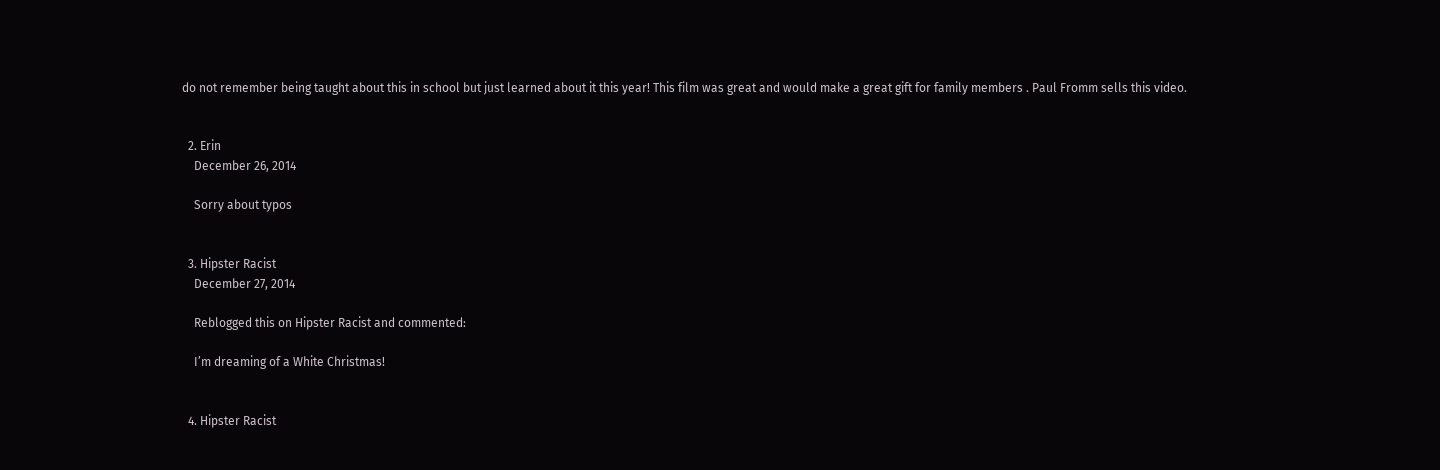do not remember being taught about this in school but just learned about it this year! This film was great and would make a great gift for family members . Paul Fromm sells this video.


  2. Erin
    December 26, 2014

    Sorry about typos


  3. Hipster Racist
    December 27, 2014

    Reblogged this on Hipster Racist and commented:

    I’m dreaming of a White Christmas!


  4. Hipster Racist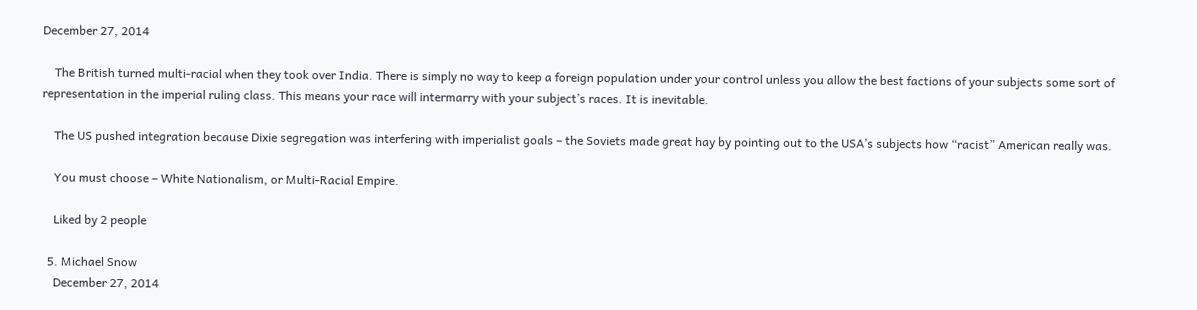December 27, 2014

    The British turned multi-racial when they took over India. There is simply no way to keep a foreign population under your control unless you allow the best factions of your subjects some sort of representation in the imperial ruling class. This means your race will intermarry with your subject’s races. It is inevitable.

    The US pushed integration because Dixie segregation was interfering with imperialist goals – the Soviets made great hay by pointing out to the USA’s subjects how “racist” American really was.

    You must choose – White Nationalism, or Multi-Racial Empire.

    Liked by 2 people

  5. Michael Snow
    December 27, 2014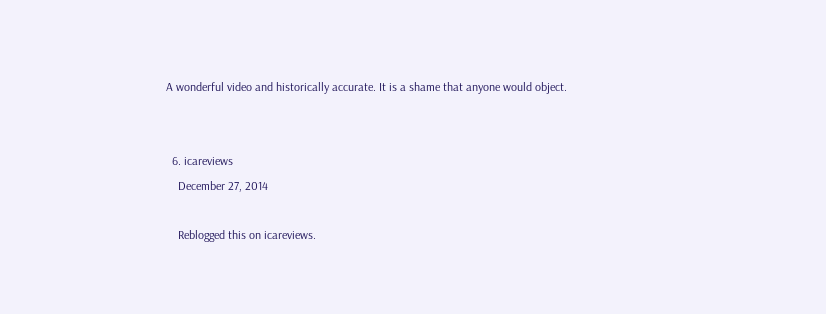A wonderful video and historically accurate. It is a shame that anyone would object.


  6. icareviews
    December 27, 2014

    Reblogged this on icareviews.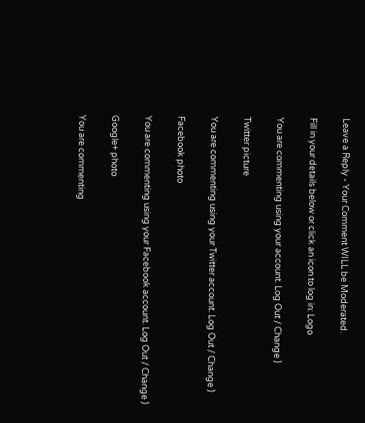Leave a Reply - Your Comment WILL be Moderated.

Fill in your details below or click an icon to log in: Logo

You are commenting using your account. Log Out / Change )

Twitter picture

You are commenting using your Twitter account. Log Out / Change )

Facebook photo

You are commenting using your Facebook account. Log Out / Change )

Google+ photo

You are commenting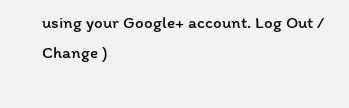using your Google+ account. Log Out / Change )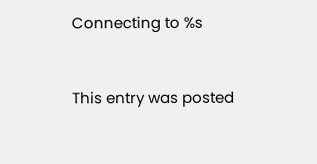Connecting to %s


This entry was posted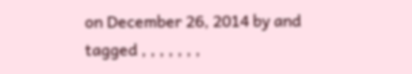on December 26, 2014 by and tagged , , , , , , ,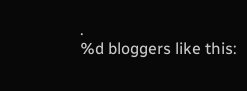.
%d bloggers like this: